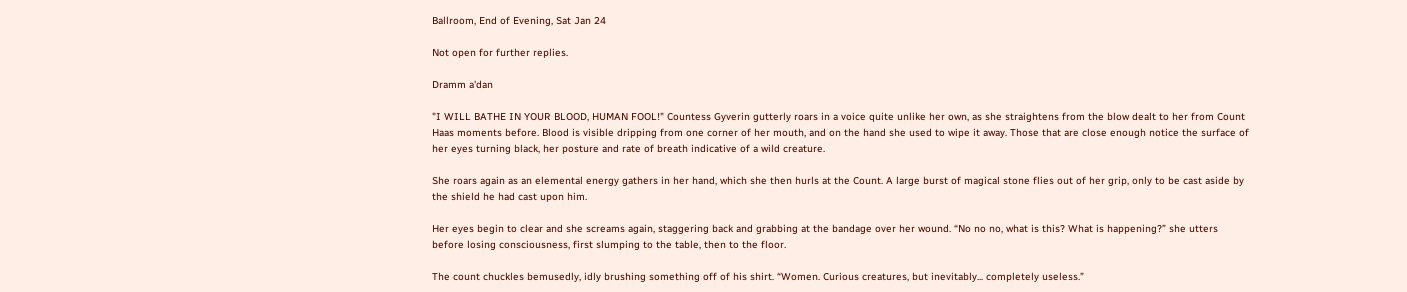Ballroom, End of Evening, Sat Jan 24

Not open for further replies.

Dramm a'dan

"I WILL BATHE IN YOUR BLOOD, HUMAN FOOL!" Countess Gyverin gutterly roars in a voice quite unlike her own, as she straightens from the blow dealt to her from Count Haas moments before. Blood is visible dripping from one corner of her mouth, and on the hand she used to wipe it away. Those that are close enough notice the surface of her eyes turning black, her posture and rate of breath indicative of a wild creature.

She roars again as an elemental energy gathers in her hand, which she then hurls at the Count. A large burst of magical stone flies out of her grip, only to be cast aside by the shield he had cast upon him.

Her eyes begin to clear and she screams again, staggering back and grabbing at the bandage over her wound. “No no no, what is this? What is happening?” she utters before losing consciousness, first slumping to the table, then to the floor.

The count chuckles bemusedly, idly brushing something off of his shirt. “Women. Curious creatures, but inevitably... completely useless.”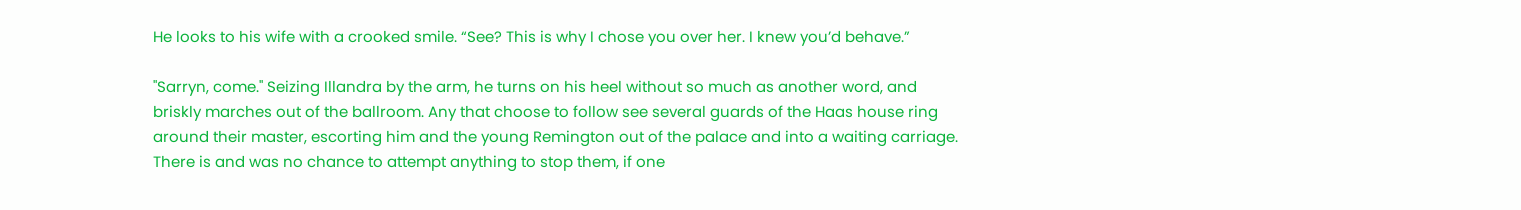He looks to his wife with a crooked smile. “See? This is why I chose you over her. I knew you’d behave.”

"Sarryn, come." Seizing Illandra by the arm, he turns on his heel without so much as another word, and briskly marches out of the ballroom. Any that choose to follow see several guards of the Haas house ring around their master, escorting him and the young Remington out of the palace and into a waiting carriage. There is and was no chance to attempt anything to stop them, if one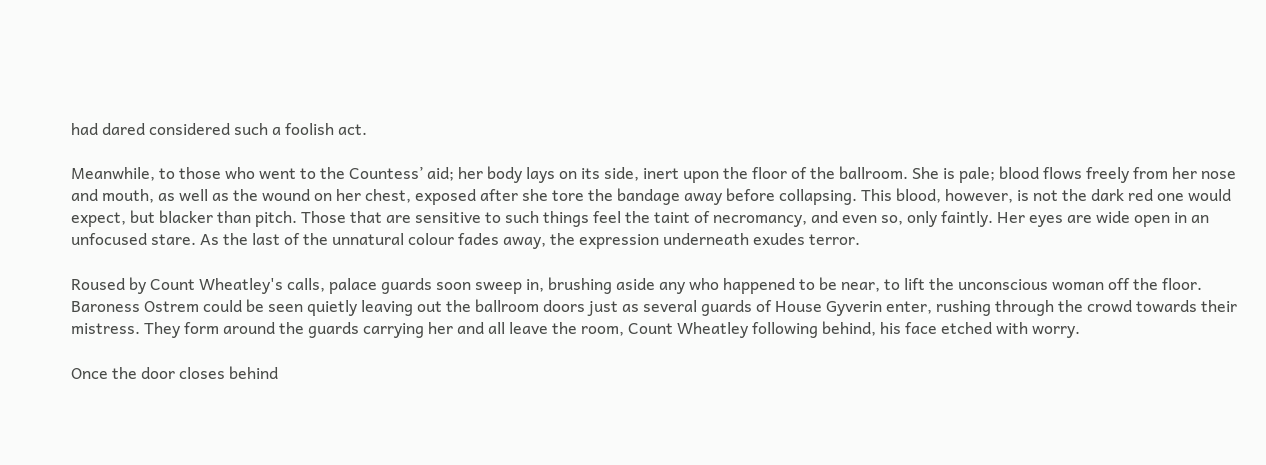had dared considered such a foolish act.

Meanwhile, to those who went to the Countess’ aid; her body lays on its side, inert upon the floor of the ballroom. She is pale; blood flows freely from her nose and mouth, as well as the wound on her chest, exposed after she tore the bandage away before collapsing. This blood, however, is not the dark red one would expect, but blacker than pitch. Those that are sensitive to such things feel the taint of necromancy, and even so, only faintly. Her eyes are wide open in an unfocused stare. As the last of the unnatural colour fades away, the expression underneath exudes terror.

Roused by Count Wheatley's calls, palace guards soon sweep in, brushing aside any who happened to be near, to lift the unconscious woman off the floor. Baroness Ostrem could be seen quietly leaving out the ballroom doors just as several guards of House Gyverin enter, rushing through the crowd towards their mistress. They form around the guards carrying her and all leave the room, Count Wheatley following behind, his face etched with worry.

Once the door closes behind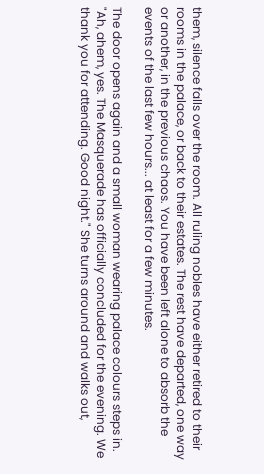them, silence falls over the room. All ruling nobles have either retired to their rooms in the palace, or back to their estates. The rest have departed, one way or another, in the previous chaos. You have been left alone to absorb the events of the last few hours... at least for a few minutes.

The door opens again and a small woman wearing palace colours steps in. "Ah, ahem, yes. The Masquerade has officially concluded for the evening. We thank you for attending. Good night." She turns around and walks out,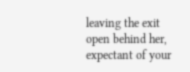leaving the exit open behind her, expectant of your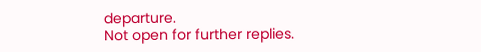departure.
Not open for further replies.